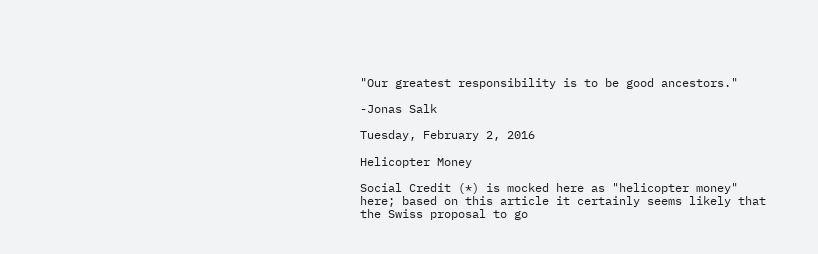"Our greatest responsibility is to be good ancestors."

-Jonas Salk

Tuesday, February 2, 2016

Helicopter Money

Social Credit (*) is mocked here as "helicopter money" here; based on this article it certainly seems likely that the Swiss proposal to go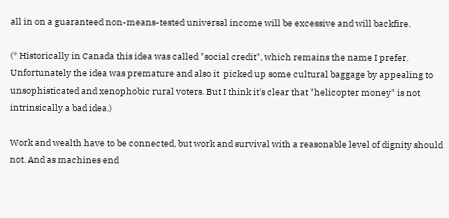all in on a guaranteed non-means-tested universal income will be excessive and will backfire.

(* Historically in Canada this idea was called "social credit", which remains the name I prefer. Unfortunately the idea was premature and also it  picked up some cultural baggage by appealing to unsophisticated and xenophobic rural voters. But I think it's clear that "helicopter money" is not intrinsically a bad idea.)

Work and wealth have to be connected, but work and survival with a reasonable level of dignity should not. And as machines end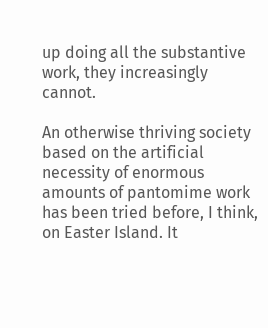up doing all the substantive work, they increasingly cannot.

An otherwise thriving society based on the artificial necessity of enormous amounts of pantomime work has been tried before, I think, on Easter Island. It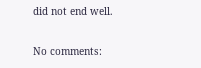did not end well.

No comments: